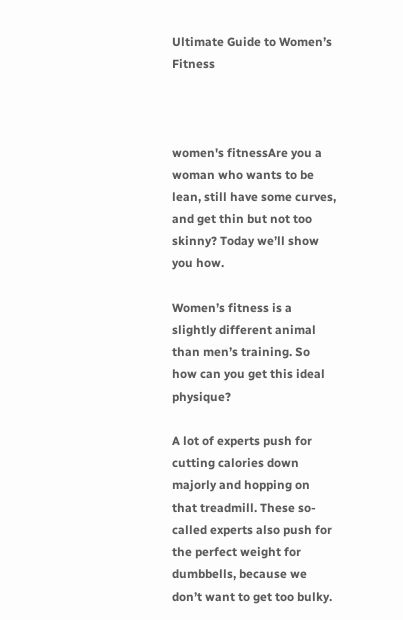Ultimate Guide to Women’s Fitness



women's fitnessAre you a woman who wants to be lean, still have some curves, and get thin but not too skinny? Today we’ll show you how.

Women’s fitness is a slightly different animal than men’s training. So how can you get this ideal physique?

A lot of experts push for cutting calories down majorly and hopping on that treadmill. These so-called experts also push for the perfect weight for dumbbells, because we don’t want to get too bulky.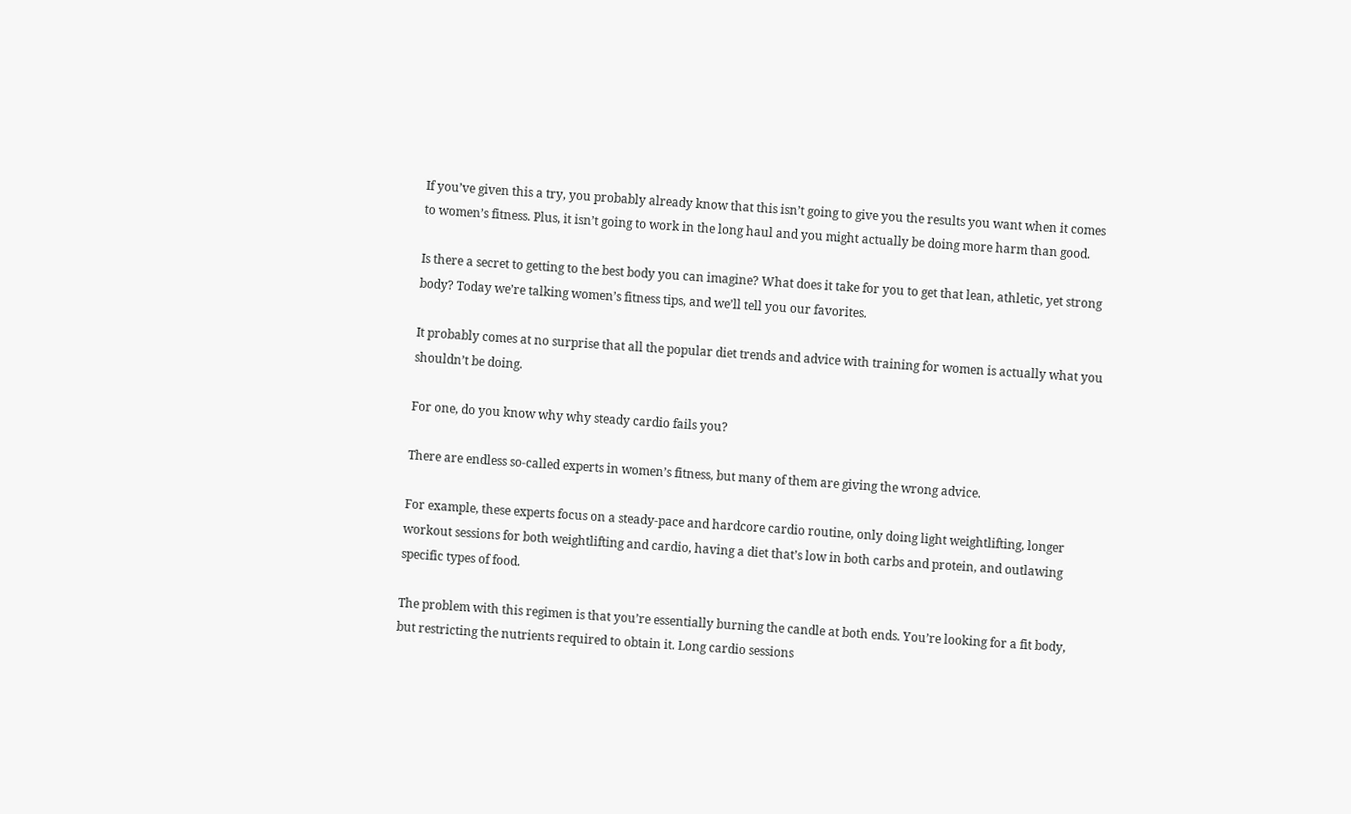If you’ve given this a try, you probably already know that this isn’t going to give you the results you want when it comes to women’s fitness. Plus, it isn’t going to work in the long haul and you might actually be doing more harm than good.

Is there a secret to getting to the best body you can imagine? What does it take for you to get that lean, athletic, yet strong body? Today we’re talking women’s fitness tips, and we’ll tell you our favorites.

It probably comes at no surprise that all the popular diet trends and advice with training for women is actually what you shouldn’t be doing.

For one, do you know why why steady cardio fails you?

There are endless so-called experts in women’s fitness, but many of them are giving the wrong advice.

For example, these experts focus on a steady-pace and hardcore cardio routine, only doing light weightlifting, longer workout sessions for both weightlifting and cardio, having a diet that’s low in both carbs and protein, and outlawing specific types of food.

The problem with this regimen is that you’re essentially burning the candle at both ends. You’re looking for a fit body, but restricting the nutrients required to obtain it. Long cardio sessions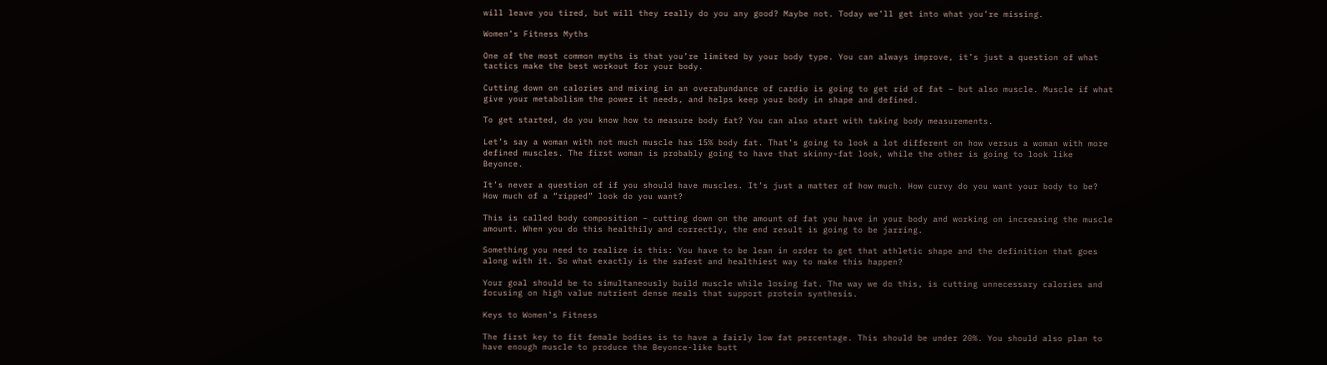will leave you tired, but will they really do you any good? Maybe not. Today we’ll get into what you’re missing.

Women’s Fitness Myths

One of the most common myths is that you’re limited by your body type. You can always improve, it’s just a question of what tactics make the best workout for your body.

Cutting down on calories and mixing in an overabundance of cardio is going to get rid of fat – but also muscle. Muscle if what give your metabolism the power it needs, and helps keep your body in shape and defined.

To get started, do you know how to measure body fat? You can also start with taking body measurements.

Let’s say a woman with not much muscle has 15% body fat. That’s going to look a lot different on how versus a woman with more defined muscles. The first woman is probably going to have that skinny-fat look, while the other is going to look like Beyonce.

It’s never a question of if you should have muscles. It’s just a matter of how much. How curvy do you want your body to be? How much of a “ripped” look do you want?

This is called body composition – cutting down on the amount of fat you have in your body and working on increasing the muscle amount. When you do this healthily and correctly, the end result is going to be jarring.

Something you need to realize is this: You have to be lean in order to get that athletic shape and the definition that goes along with it. So what exactly is the safest and healthiest way to make this happen?

Your goal should be to simultaneously build muscle while losing fat. The way we do this, is cutting unnecessary calories and focusing on high value nutrient dense meals that support protein synthesis.

Keys to Women’s Fitness

The first key to fit female bodies is to have a fairly low fat percentage. This should be under 20%. You should also plan to have enough muscle to produce the Beyonce-like butt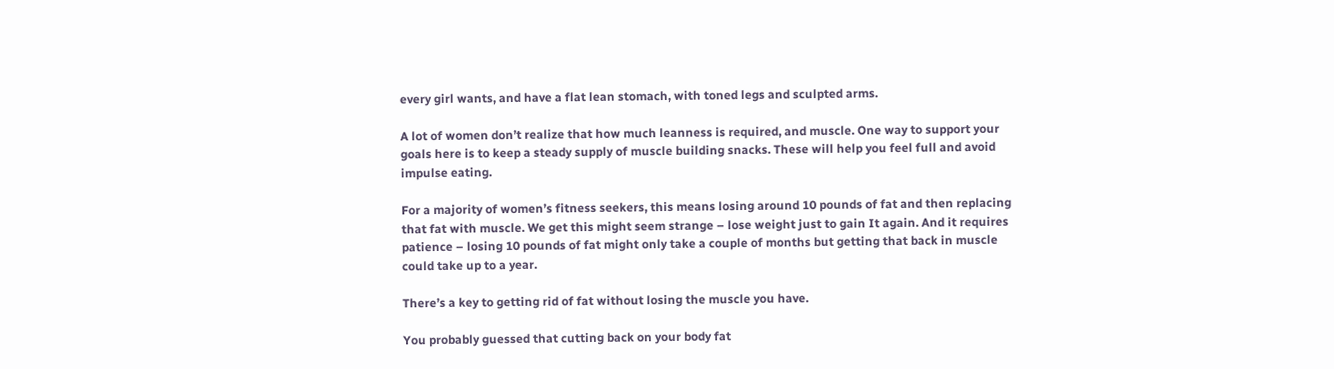every girl wants, and have a flat lean stomach, with toned legs and sculpted arms.

A lot of women don’t realize that how much leanness is required, and muscle. One way to support your goals here is to keep a steady supply of muscle building snacks. These will help you feel full and avoid impulse eating.

For a majority of women’s fitness seekers, this means losing around 10 pounds of fat and then replacing that fat with muscle. We get this might seem strange – lose weight just to gain It again. And it requires patience – losing 10 pounds of fat might only take a couple of months but getting that back in muscle could take up to a year.

There’s a key to getting rid of fat without losing the muscle you have.

You probably guessed that cutting back on your body fat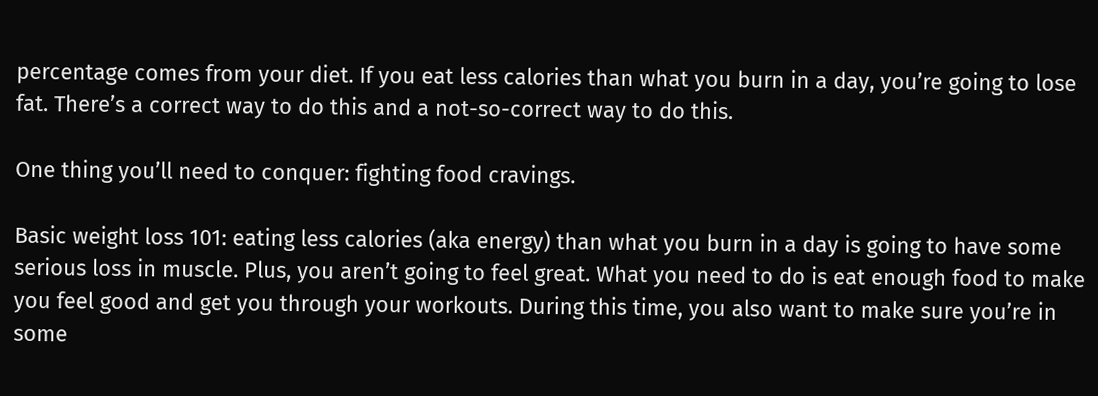percentage comes from your diet. If you eat less calories than what you burn in a day, you’re going to lose fat. There’s a correct way to do this and a not-so-correct way to do this.

One thing you’ll need to conquer: fighting food cravings.

Basic weight loss 101: eating less calories (aka energy) than what you burn in a day is going to have some serious loss in muscle. Plus, you aren’t going to feel great. What you need to do is eat enough food to make you feel good and get you through your workouts. During this time, you also want to make sure you’re in some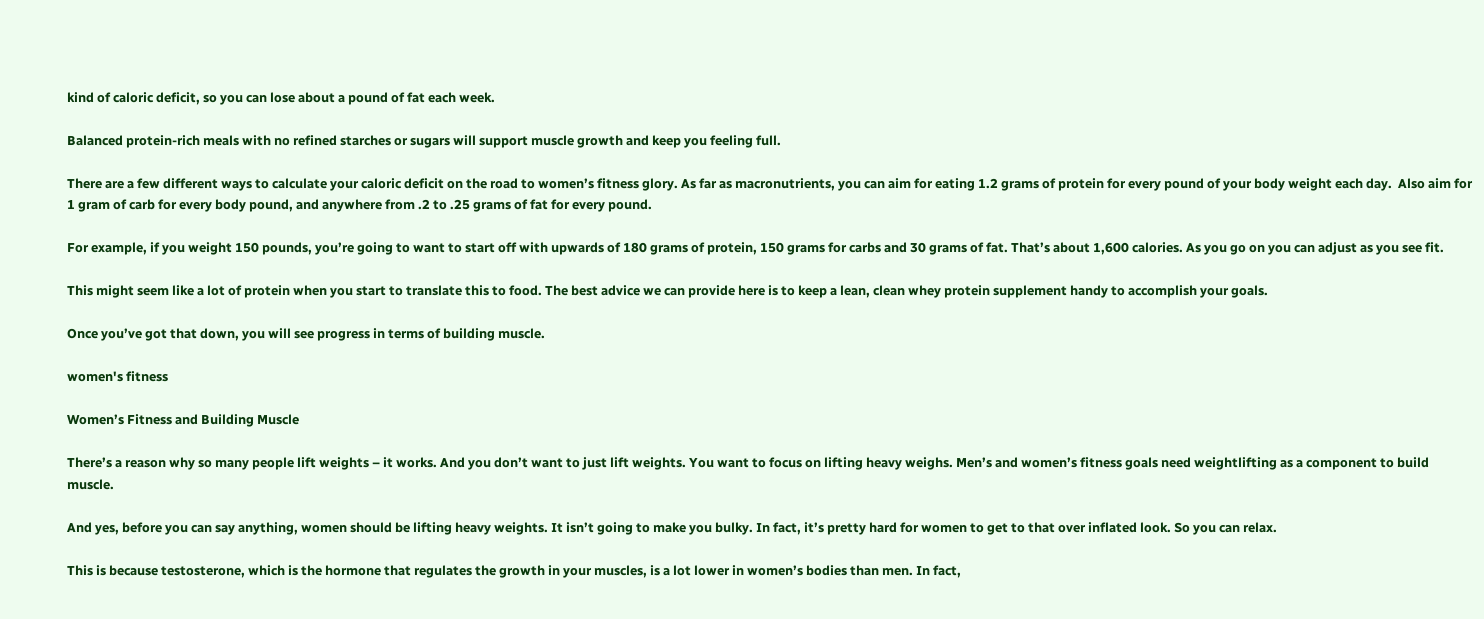kind of caloric deficit, so you can lose about a pound of fat each week.

Balanced protein-rich meals with no refined starches or sugars will support muscle growth and keep you feeling full.

There are a few different ways to calculate your caloric deficit on the road to women’s fitness glory. As far as macronutrients, you can aim for eating 1.2 grams of protein for every pound of your body weight each day.  Also aim for 1 gram of carb for every body pound, and anywhere from .2 to .25 grams of fat for every pound.

For example, if you weight 150 pounds, you’re going to want to start off with upwards of 180 grams of protein, 150 grams for carbs and 30 grams of fat. That’s about 1,600 calories. As you go on you can adjust as you see fit.

This might seem like a lot of protein when you start to translate this to food. The best advice we can provide here is to keep a lean, clean whey protein supplement handy to accomplish your goals.

Once you’ve got that down, you will see progress in terms of building muscle.

women's fitness

Women’s Fitness and Building Muscle

There’s a reason why so many people lift weights – it works. And you don’t want to just lift weights. You want to focus on lifting heavy weighs. Men’s and women’s fitness goals need weightlifting as a component to build muscle.

And yes, before you can say anything, women should be lifting heavy weights. It isn’t going to make you bulky. In fact, it’s pretty hard for women to get to that over inflated look. So you can relax.

This is because testosterone, which is the hormone that regulates the growth in your muscles, is a lot lower in women’s bodies than men. In fact,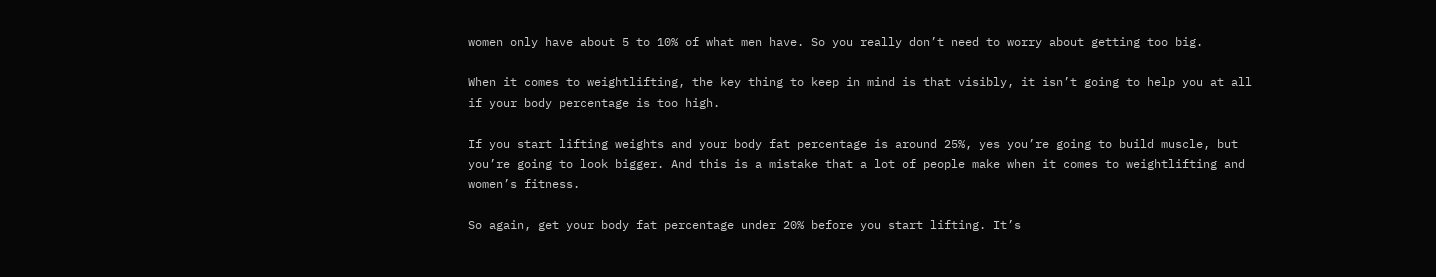women only have about 5 to 10% of what men have. So you really don’t need to worry about getting too big.

When it comes to weightlifting, the key thing to keep in mind is that visibly, it isn’t going to help you at all if your body percentage is too high.

If you start lifting weights and your body fat percentage is around 25%, yes you’re going to build muscle, but you’re going to look bigger. And this is a mistake that a lot of people make when it comes to weightlifting and women’s fitness.

So again, get your body fat percentage under 20% before you start lifting. It’s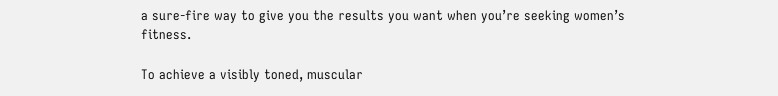a sure-fire way to give you the results you want when you’re seeking women’s fitness.

To achieve a visibly toned, muscular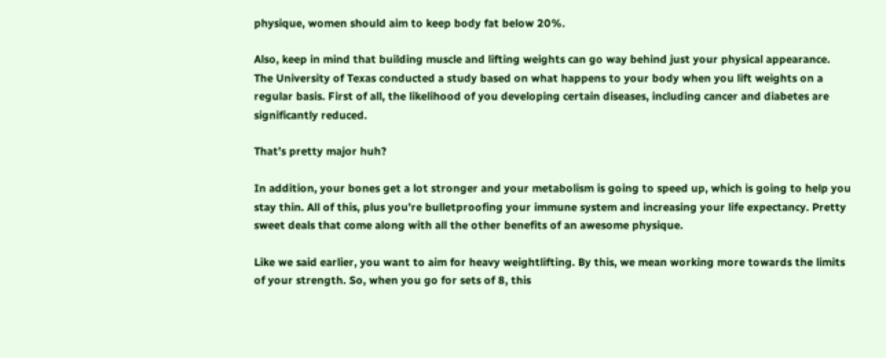physique, women should aim to keep body fat below 20%.

Also, keep in mind that building muscle and lifting weights can go way behind just your physical appearance. The University of Texas conducted a study based on what happens to your body when you lift weights on a regular basis. First of all, the likelihood of you developing certain diseases, including cancer and diabetes are significantly reduced.

That’s pretty major huh?

In addition, your bones get a lot stronger and your metabolism is going to speed up, which is going to help you stay thin. All of this, plus you’re bulletproofing your immune system and increasing your life expectancy. Pretty sweet deals that come along with all the other benefits of an awesome physique.

Like we said earlier, you want to aim for heavy weightlifting. By this, we mean working more towards the limits of your strength. So, when you go for sets of 8, this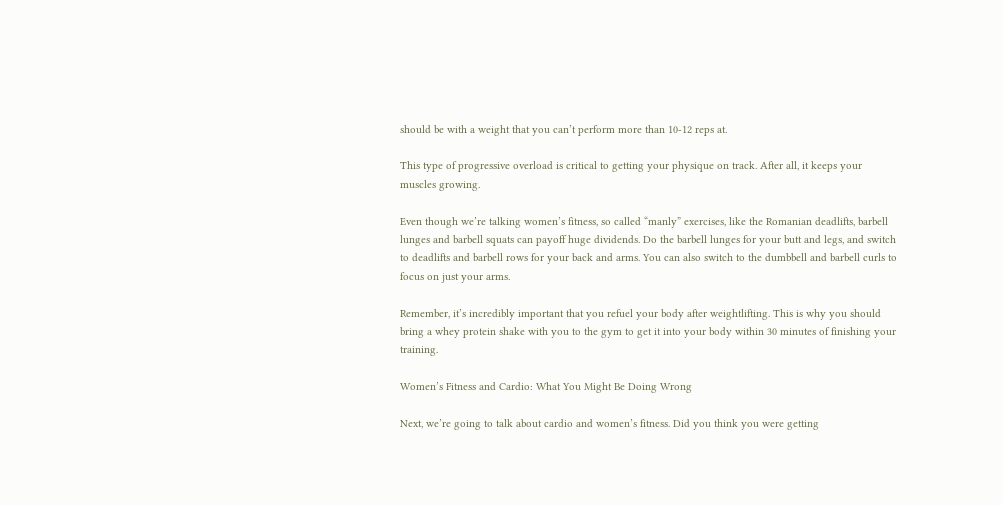should be with a weight that you can’t perform more than 10-12 reps at.

This type of progressive overload is critical to getting your physique on track. After all, it keeps your muscles growing.

Even though we’re talking women’s fitness, so called “manly” exercises, like the Romanian deadlifts, barbell lunges and barbell squats can payoff huge dividends. Do the barbell lunges for your butt and legs, and switch to deadlifts and barbell rows for your back and arms. You can also switch to the dumbbell and barbell curls to focus on just your arms.

Remember, it’s incredibly important that you refuel your body after weightlifting. This is why you should bring a whey protein shake with you to the gym to get it into your body within 30 minutes of finishing your training.

Women’s Fitness and Cardio: What You Might Be Doing Wrong

Next, we’re going to talk about cardio and women’s fitness. Did you think you were getting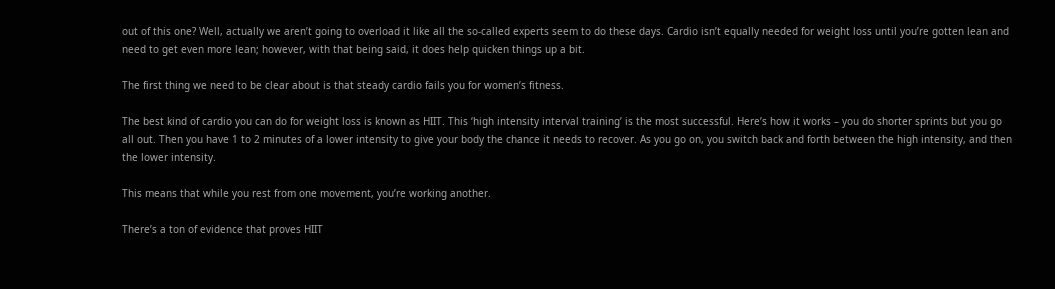out of this one? Well, actually we aren’t going to overload it like all the so-called experts seem to do these days. Cardio isn’t equally needed for weight loss until you’re gotten lean and need to get even more lean; however, with that being said, it does help quicken things up a bit.

The first thing we need to be clear about is that steady cardio fails you for women’s fitness.

The best kind of cardio you can do for weight loss is known as HIIT. This ‘high intensity interval training’ is the most successful. Here’s how it works – you do shorter sprints but you go all out. Then you have 1 to 2 minutes of a lower intensity to give your body the chance it needs to recover. As you go on, you switch back and forth between the high intensity, and then the lower intensity.

This means that while you rest from one movement, you’re working another.

There’s a ton of evidence that proves HIIT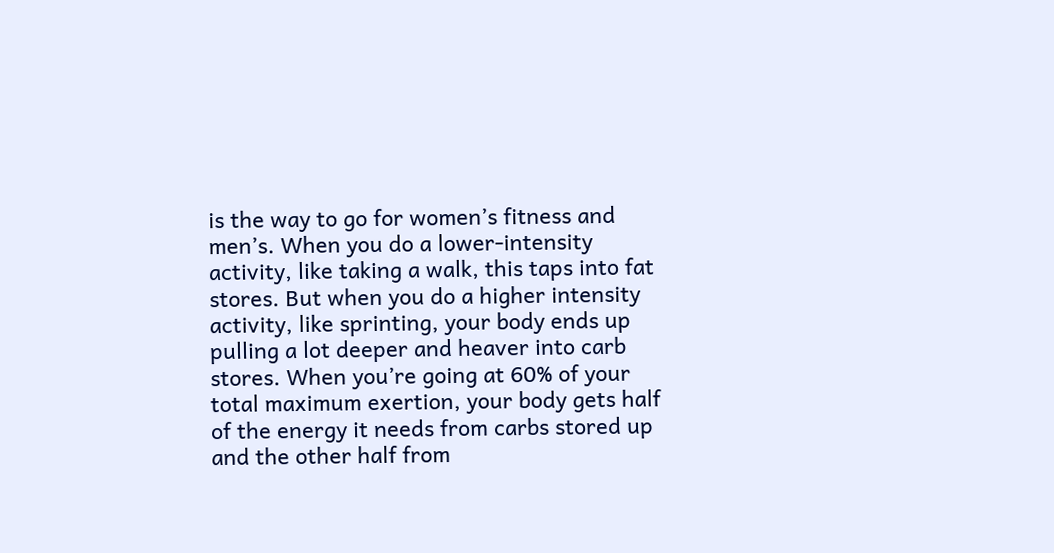is the way to go for women’s fitness and men’s. When you do a lower-intensity activity, like taking a walk, this taps into fat stores. But when you do a higher intensity activity, like sprinting, your body ends up pulling a lot deeper and heaver into carb stores. When you’re going at 60% of your total maximum exertion, your body gets half of the energy it needs from carbs stored up and the other half from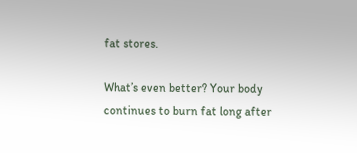fat stores.

What’s even better? Your body continues to burn fat long after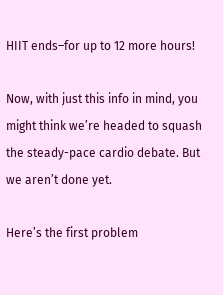HIIT ends–for up to 12 more hours!

Now, with just this info in mind, you might think we’re headed to squash the steady-pace cardio debate. But we aren’t done yet.

Here’s the first problem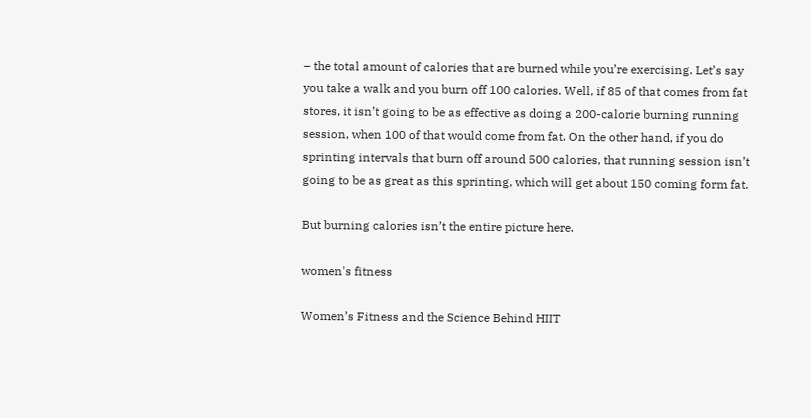– the total amount of calories that are burned while you’re exercising. Let’s say you take a walk and you burn off 100 calories. Well, if 85 of that comes from fat stores, it isn’t going to be as effective as doing a 200-calorie burning running session, when 100 of that would come from fat. On the other hand, if you do sprinting intervals that burn off around 500 calories, that running session isn’t going to be as great as this sprinting, which will get about 150 coming form fat.

But burning calories isn’t the entire picture here.

women's fitness

Women’s Fitness and the Science Behind HIIT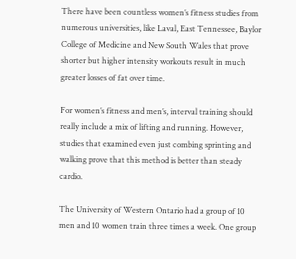There have been countless women’s fitness studies from numerous universities, like Laval, East Tennessee, Baylor College of Medicine and New South Wales that prove shorter but higher intensity workouts result in much greater losses of fat over time.

For women’s fitness and men’s, interval training should really include a mix of lifting and running. However, studies that examined even just combing sprinting and walking prove that this method is better than steady cardio.

The University of Western Ontario had a group of 10 men and 10 women train three times a week. One group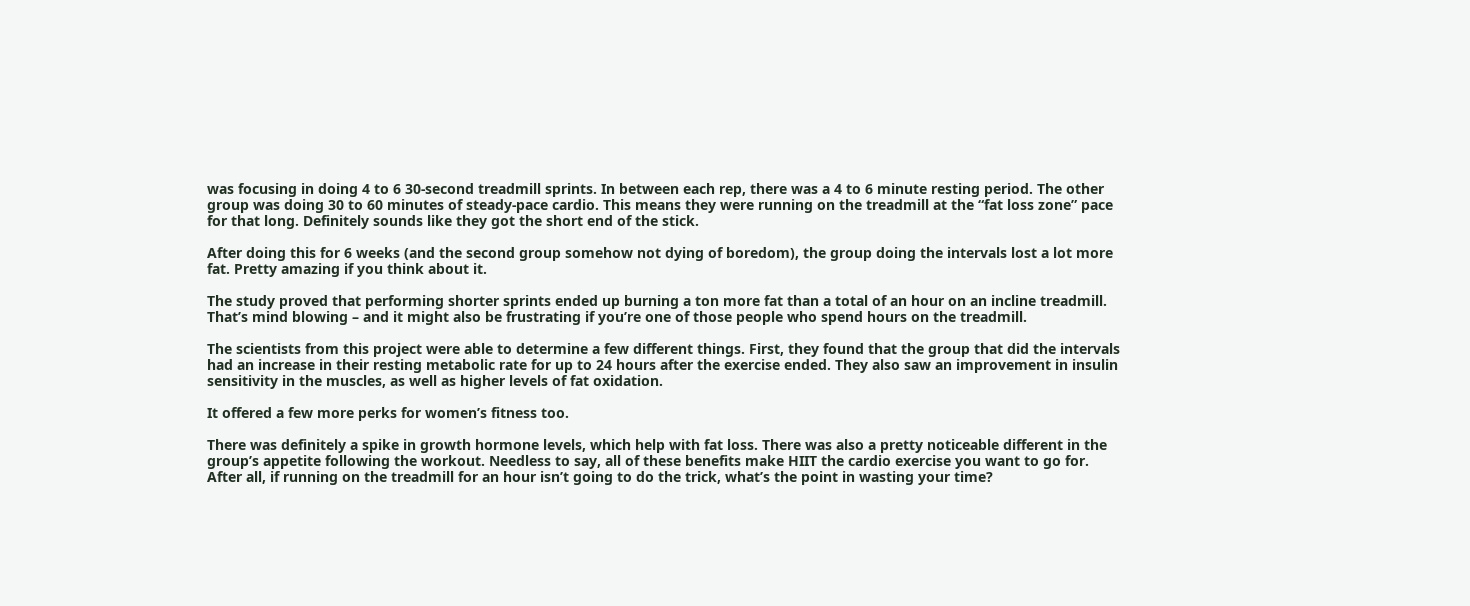was focusing in doing 4 to 6 30-second treadmill sprints. In between each rep, there was a 4 to 6 minute resting period. The other group was doing 30 to 60 minutes of steady-pace cardio. This means they were running on the treadmill at the “fat loss zone” pace for that long. Definitely sounds like they got the short end of the stick.

After doing this for 6 weeks (and the second group somehow not dying of boredom), the group doing the intervals lost a lot more fat. Pretty amazing if you think about it.

The study proved that performing shorter sprints ended up burning a ton more fat than a total of an hour on an incline treadmill. That’s mind blowing – and it might also be frustrating if you’re one of those people who spend hours on the treadmill.

The scientists from this project were able to determine a few different things. First, they found that the group that did the intervals had an increase in their resting metabolic rate for up to 24 hours after the exercise ended. They also saw an improvement in insulin sensitivity in the muscles, as well as higher levels of fat oxidation.

It offered a few more perks for women’s fitness too.

There was definitely a spike in growth hormone levels, which help with fat loss. There was also a pretty noticeable different in the group’s appetite following the workout. Needless to say, all of these benefits make HIIT the cardio exercise you want to go for. After all, if running on the treadmill for an hour isn’t going to do the trick, what’s the point in wasting your time?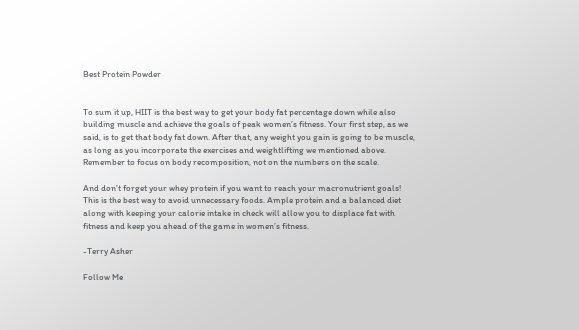Best Protein Powder


To sum it up, HIIT is the best way to get your body fat percentage down while also building muscle and achieve the goals of peak women’s fitness. Your first step, as we said, is to get that body fat down. After that, any weight you gain is going to be muscle, as long as you incorporate the exercises and weightlifting we mentioned above. Remember to focus on body recomposition, not on the numbers on the scale.

And don’t forget your whey protein if you want to reach your macronutrient goals! This is the best way to avoid unnecessary foods. Ample protein and a balanced diet along with keeping your calorie intake in check will allow you to displace fat with fitness and keep you ahead of the game in women’s fitness.

-Terry Asher

Follow Me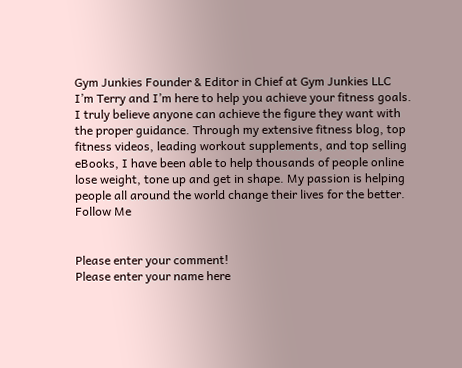Gym Junkies Founder & Editor in Chief at Gym Junkies LLC
I’m Terry and I’m here to help you achieve your fitness goals. I truly believe anyone can achieve the figure they want with the proper guidance. Through my extensive fitness blog, top fitness videos, leading workout supplements, and top selling eBooks, I have been able to help thousands of people online lose weight, tone up and get in shape. My passion is helping people all around the world change their lives for the better.
Follow Me


Please enter your comment!
Please enter your name here